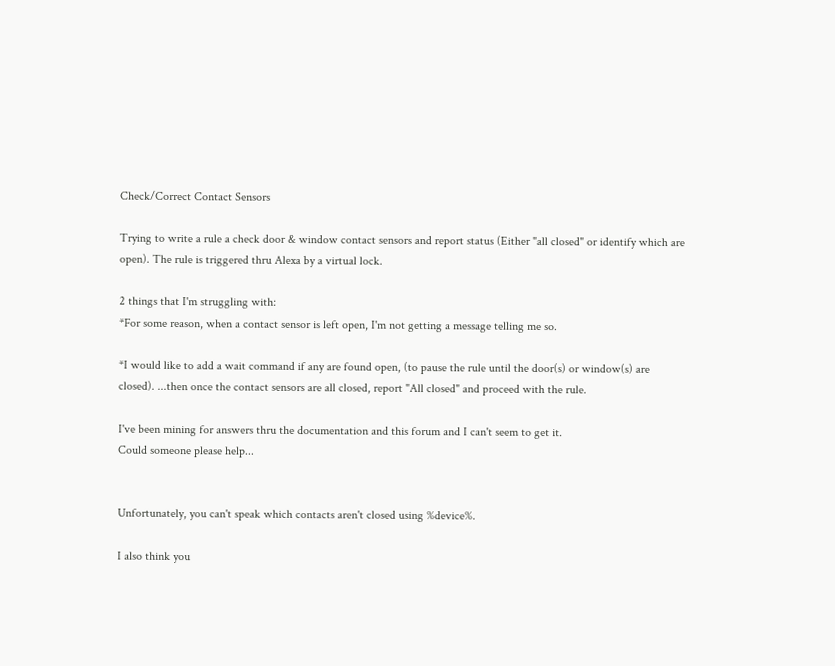Check/Correct Contact Sensors

Trying to write a rule a check door & window contact sensors and report status (Either "all closed" or identify which are open). The rule is triggered thru Alexa by a virtual lock.

2 things that I'm struggling with:
*For some reason, when a contact sensor is left open, I'm not getting a message telling me so.

*I would like to add a wait command if any are found open, (to pause the rule until the door(s) or window(s) are closed). ...then once the contact sensors are all closed, report "All closed" and proceed with the rule.

I've been mining for answers thru the documentation and this forum and I can't seem to get it.
Could someone please help...


Unfortunately, you can't speak which contacts aren't closed using %device%.

I also think you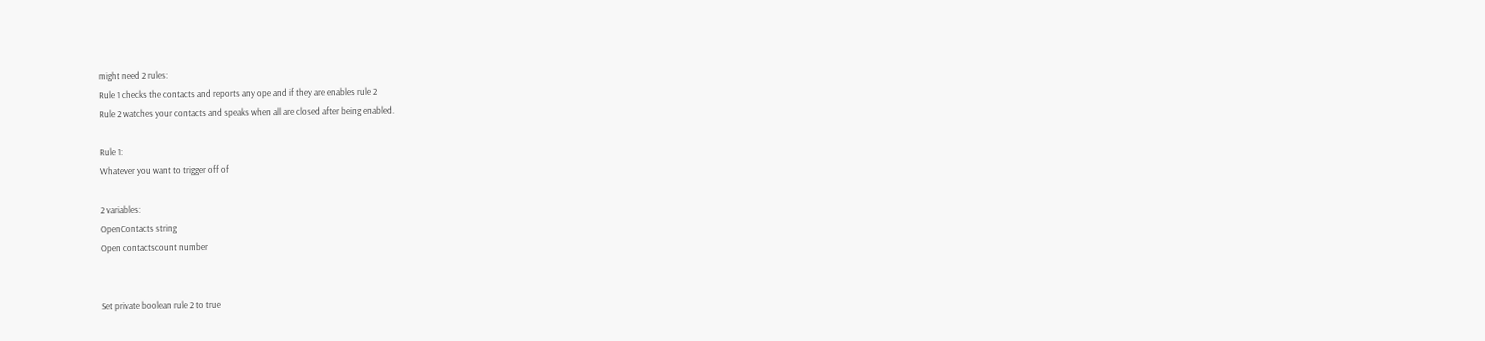might need 2 rules:
Rule 1 checks the contacts and reports any ope and if they are enables rule 2
Rule 2 watches your contacts and speaks when all are closed after being enabled.

Rule 1:
Whatever you want to trigger off of

2 variables:
OpenContacts string
Open contactscount number


Set private boolean rule 2 to true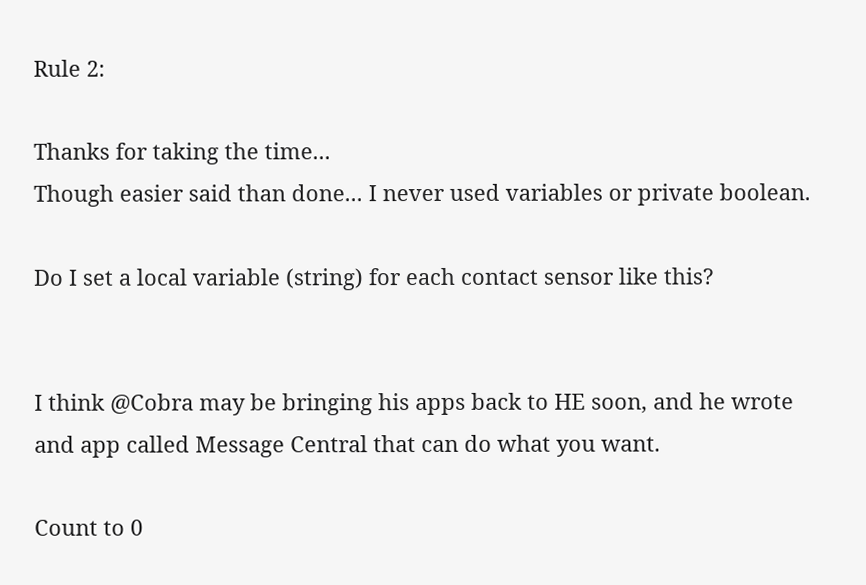Rule 2:

Thanks for taking the time...
Though easier said than done... I never used variables or private boolean.

Do I set a local variable (string) for each contact sensor like this?


I think @Cobra may be bringing his apps back to HE soon, and he wrote and app called Message Central that can do what you want.

Count to 0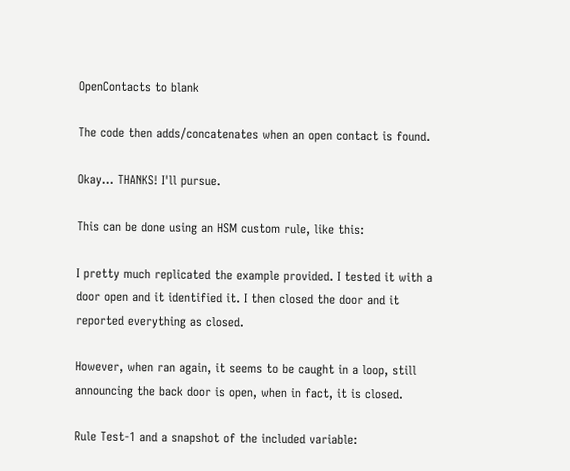OpenContacts to blank

The code then adds/concatenates when an open contact is found.

Okay... THANKS! I'll pursue.

This can be done using an HSM custom rule, like this:

I pretty much replicated the example provided. I tested it with a door open and it identified it. I then closed the door and it reported everything as closed.

However, when ran again, it seems to be caught in a loop, still announcing the back door is open, when in fact, it is closed.

Rule Test-1 and a snapshot of the included variable: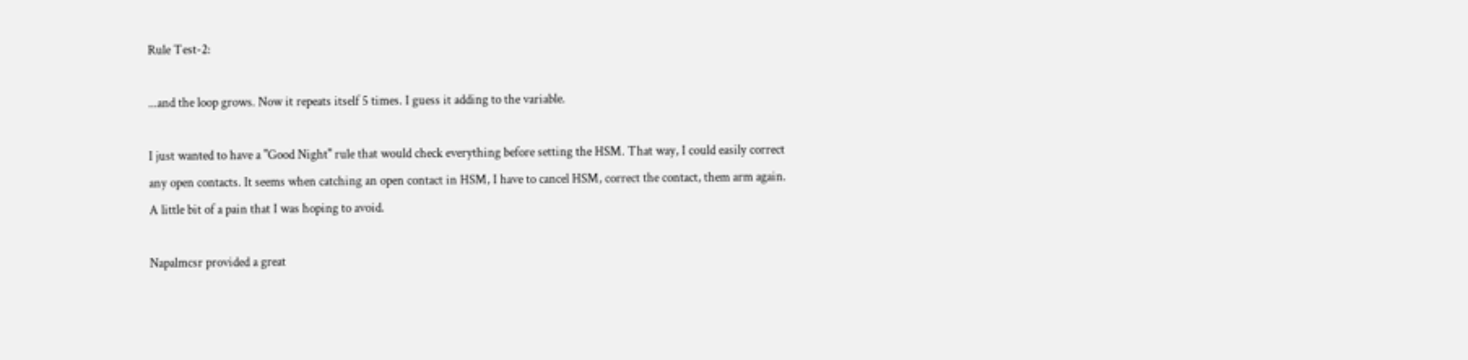Rule Test-2:

...and the loop grows. Now it repeats itself 5 times. I guess it adding to the variable.

I just wanted to have a "Good Night" rule that would check everything before setting the HSM. That way, I could easily correct any open contacts. It seems when catching an open contact in HSM, I have to cancel HSM, correct the contact, them arm again. A little bit of a pain that I was hoping to avoid.

Napalmcsr provided a great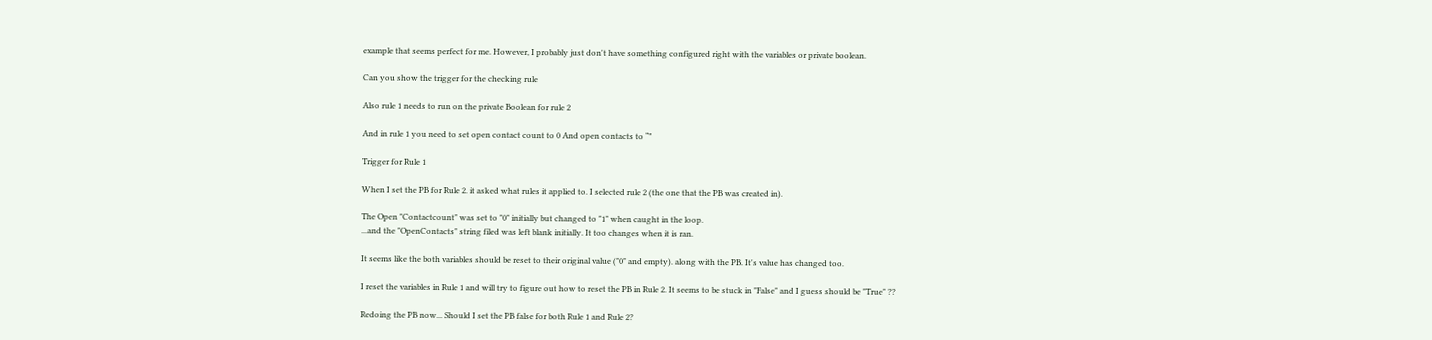example that seems perfect for me. However, I probably just don't have something configured right with the variables or private boolean.

Can you show the trigger for the checking rule

Also rule 1 needs to run on the private Boolean for rule 2

And in rule 1 you need to set open contact count to 0 And open contacts to “”

Trigger for Rule 1

When I set the PB for Rule 2. it asked what rules it applied to. I selected rule 2 (the one that the PB was created in).

The Open "Contactcount" was set to "0" initially but changed to "1" when caught in the loop.
...and the "OpenContacts" string filed was left blank initially. It too changes when it is ran.

It seems like the both variables should be reset to their original value ("0" and empty). along with the PB. It's value has changed too.

I reset the variables in Rule 1 and will try to figure out how to reset the PB in Rule 2. It seems to be stuck in "False" and I guess should be "True" ??

Redoing the PB now... Should I set the PB false for both Rule 1 and Rule 2?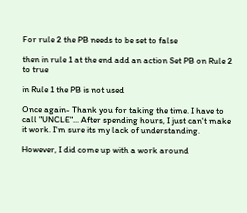For rule 2 the PB needs to be set to false

then in rule 1 at the end add an action Set PB on Rule 2 to true

in Rule 1 the PB is not used

Once again- Thank you for taking the time. I have to call "UNCLE"... After spending hours, I just can't make it work. I'm sure its my lack of understanding.

However, I did come up with a work around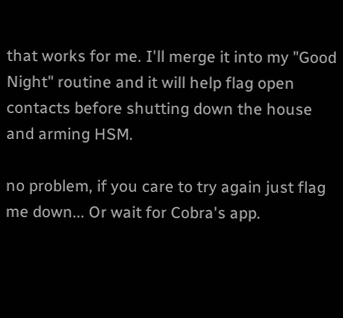that works for me. I'll merge it into my "Good Night" routine and it will help flag open contacts before shutting down the house and arming HSM.

no problem, if you care to try again just flag me down... Or wait for Cobra's app.